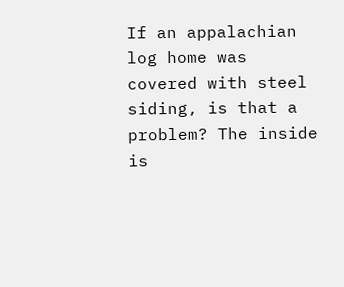If an appalachian log home was covered with steel siding, is that a problem? The inside is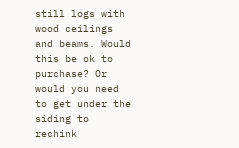still logs with wood ceilings and beams. Would this be ok to purchase? Or would you need to get under the siding to rechink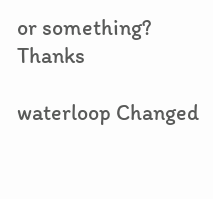or something? Thanks

waterloop Changed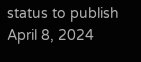status to publish April 8, 2024